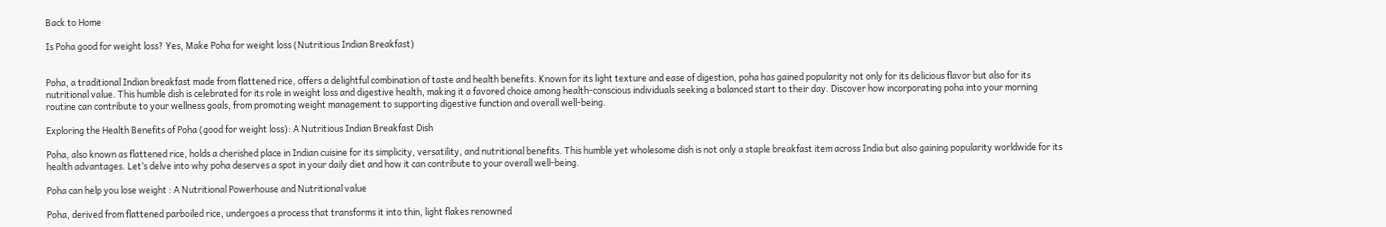Back to Home

Is Poha good for weight loss? Yes, Make Poha for weight loss (Nutritious Indian Breakfast)


Poha, a traditional Indian breakfast made from flattened rice, offers a delightful combination of taste and health benefits. Known for its light texture and ease of digestion, poha has gained popularity not only for its delicious flavor but also for its nutritional value. This humble dish is celebrated for its role in weight loss and digestive health, making it a favored choice among health-conscious individuals seeking a balanced start to their day. Discover how incorporating poha into your morning routine can contribute to your wellness goals, from promoting weight management to supporting digestive function and overall well-being.

Exploring the Health Benefits of Poha (good for weight loss): A Nutritious Indian Breakfast Dish

Poha, also known as flattened rice, holds a cherished place in Indian cuisine for its simplicity, versatility, and nutritional benefits. This humble yet wholesome dish is not only a staple breakfast item across India but also gaining popularity worldwide for its health advantages. Let’s delve into why poha deserves a spot in your daily diet and how it can contribute to your overall well-being.

Poha can help you lose weight : A Nutritional Powerhouse and Nutritional value

Poha, derived from flattened parboiled rice, undergoes a process that transforms it into thin, light flakes renowned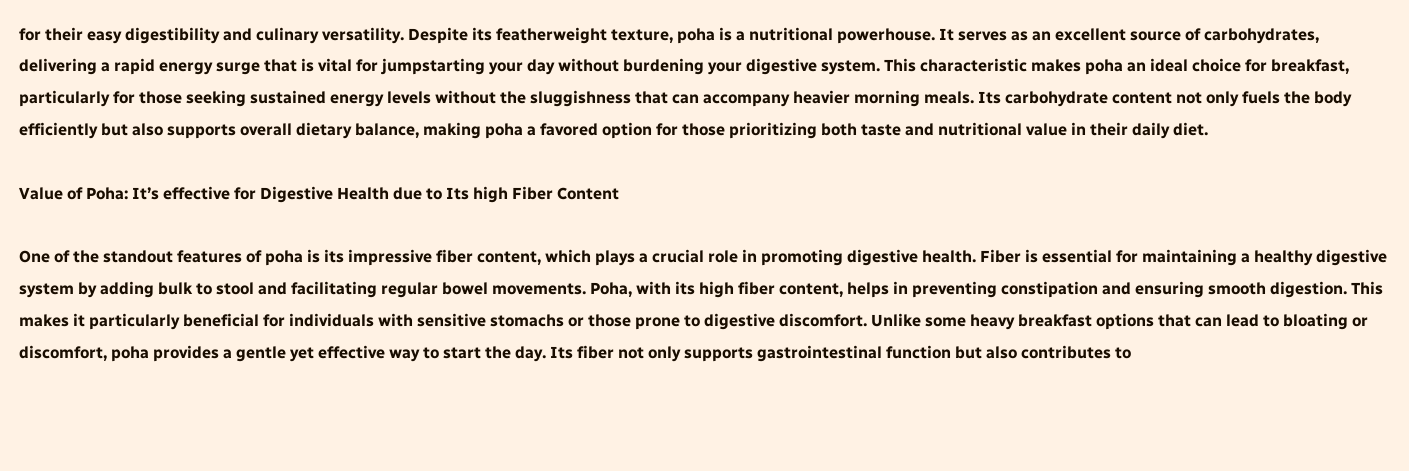for their easy digestibility and culinary versatility. Despite its featherweight texture, poha is a nutritional powerhouse. It serves as an excellent source of carbohydrates, delivering a rapid energy surge that is vital for jumpstarting your day without burdening your digestive system. This characteristic makes poha an ideal choice for breakfast, particularly for those seeking sustained energy levels without the sluggishness that can accompany heavier morning meals. Its carbohydrate content not only fuels the body efficiently but also supports overall dietary balance, making poha a favored option for those prioritizing both taste and nutritional value in their daily diet.

Value of Poha: It’s effective for Digestive Health due to Its high Fiber Content

One of the standout features of poha is its impressive fiber content, which plays a crucial role in promoting digestive health. Fiber is essential for maintaining a healthy digestive system by adding bulk to stool and facilitating regular bowel movements. Poha, with its high fiber content, helps in preventing constipation and ensuring smooth digestion. This makes it particularly beneficial for individuals with sensitive stomachs or those prone to digestive discomfort. Unlike some heavy breakfast options that can lead to bloating or discomfort, poha provides a gentle yet effective way to start the day. Its fiber not only supports gastrointestinal function but also contributes to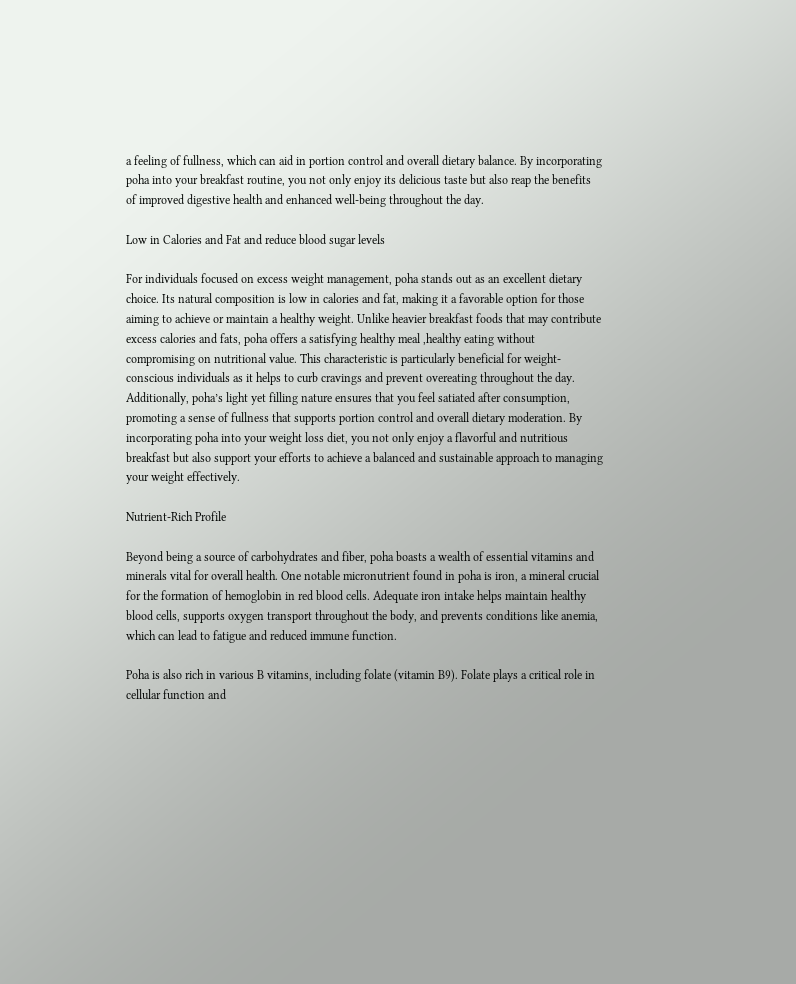a feeling of fullness, which can aid in portion control and overall dietary balance. By incorporating poha into your breakfast routine, you not only enjoy its delicious taste but also reap the benefits of improved digestive health and enhanced well-being throughout the day.

Low in Calories and Fat and reduce blood sugar levels

For individuals focused on excess weight management, poha stands out as an excellent dietary choice. Its natural composition is low in calories and fat, making it a favorable option for those aiming to achieve or maintain a healthy weight. Unlike heavier breakfast foods that may contribute excess calories and fats, poha offers a satisfying healthy meal ,healthy eating without compromising on nutritional value. This characteristic is particularly beneficial for weight-conscious individuals as it helps to curb cravings and prevent overeating throughout the day. Additionally, poha’s light yet filling nature ensures that you feel satiated after consumption, promoting a sense of fullness that supports portion control and overall dietary moderation. By incorporating poha into your weight loss diet, you not only enjoy a flavorful and nutritious breakfast but also support your efforts to achieve a balanced and sustainable approach to managing your weight effectively.

Nutrient-Rich Profile

Beyond being a source of carbohydrates and fiber, poha boasts a wealth of essential vitamins and minerals vital for overall health. One notable micronutrient found in poha is iron, a mineral crucial for the formation of hemoglobin in red blood cells. Adequate iron intake helps maintain healthy blood cells, supports oxygen transport throughout the body, and prevents conditions like anemia, which can lead to fatigue and reduced immune function.

Poha is also rich in various B vitamins, including folate (vitamin B9). Folate plays a critical role in cellular function and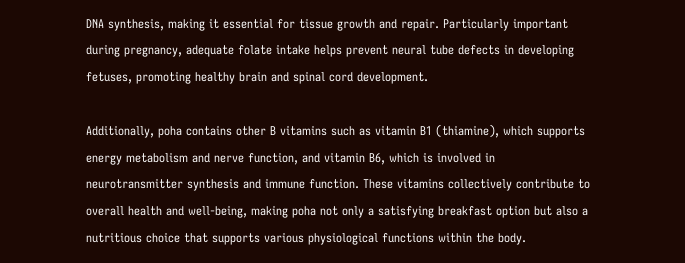DNA synthesis, making it essential for tissue growth and repair. Particularly important during pregnancy, adequate folate intake helps prevent neural tube defects in developing fetuses, promoting healthy brain and spinal cord development.

Additionally, poha contains other B vitamins such as vitamin B1 (thiamine), which supports energy metabolism and nerve function, and vitamin B6, which is involved in neurotransmitter synthesis and immune function. These vitamins collectively contribute to overall health and well-being, making poha not only a satisfying breakfast option but also a nutritious choice that supports various physiological functions within the body.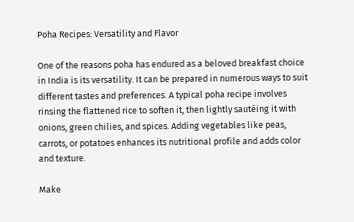Poha Recipes: Versatility and Flavor

One of the reasons poha has endured as a beloved breakfast choice in India is its versatility. It can be prepared in numerous ways to suit different tastes and preferences. A typical poha recipe involves rinsing the flattened rice to soften it, then lightly sautéing it with onions, green chilies, and spices. Adding vegetables like peas, carrots, or potatoes enhances its nutritional profile and adds color and texture.

Make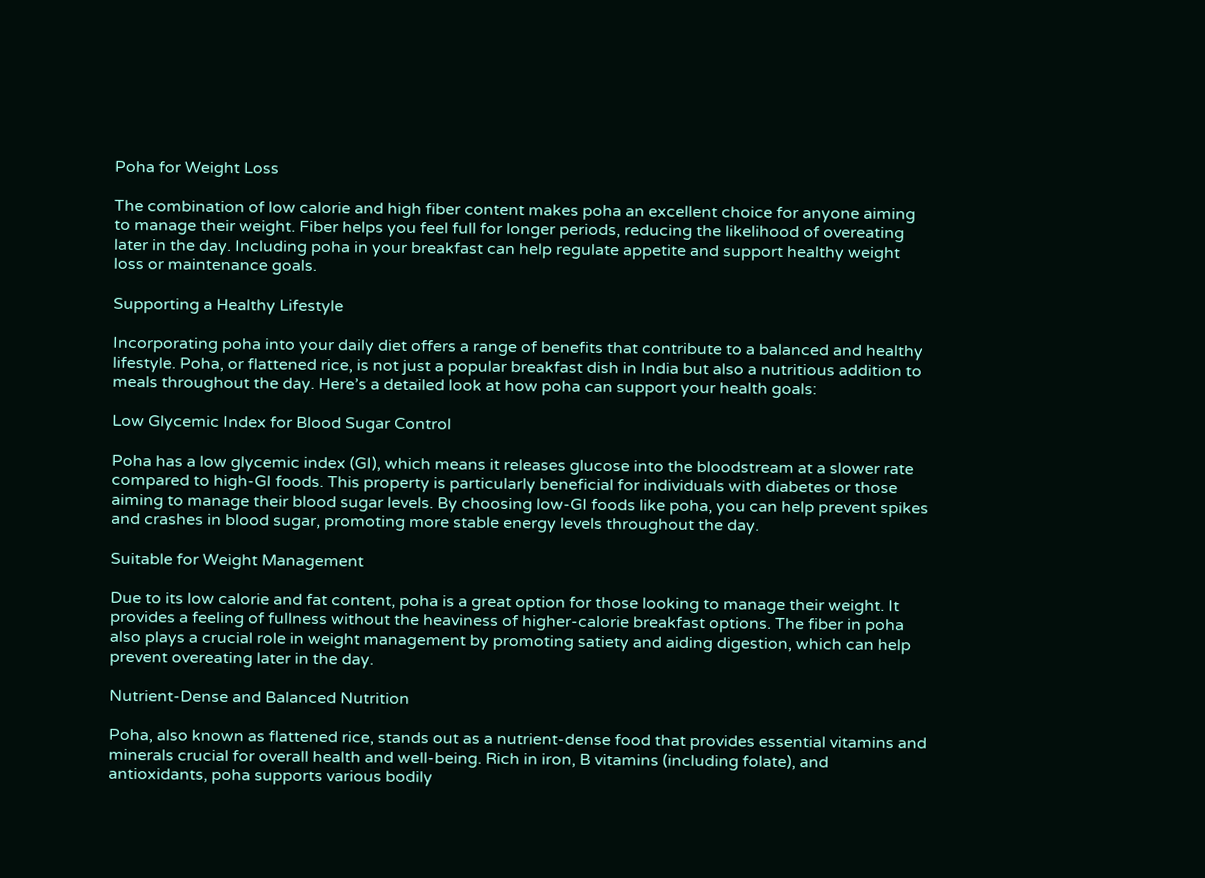Poha for Weight Loss

The combination of low calorie and high fiber content makes poha an excellent choice for anyone aiming to manage their weight. Fiber helps you feel full for longer periods, reducing the likelihood of overeating later in the day. Including poha in your breakfast can help regulate appetite and support healthy weight loss or maintenance goals.

Supporting a Healthy Lifestyle

Incorporating poha into your daily diet offers a range of benefits that contribute to a balanced and healthy lifestyle. Poha, or flattened rice, is not just a popular breakfast dish in India but also a nutritious addition to meals throughout the day. Here’s a detailed look at how poha can support your health goals:

Low Glycemic Index for Blood Sugar Control

Poha has a low glycemic index (GI), which means it releases glucose into the bloodstream at a slower rate compared to high-GI foods. This property is particularly beneficial for individuals with diabetes or those aiming to manage their blood sugar levels. By choosing low-GI foods like poha, you can help prevent spikes and crashes in blood sugar, promoting more stable energy levels throughout the day.

Suitable for Weight Management

Due to its low calorie and fat content, poha is a great option for those looking to manage their weight. It provides a feeling of fullness without the heaviness of higher-calorie breakfast options. The fiber in poha also plays a crucial role in weight management by promoting satiety and aiding digestion, which can help prevent overeating later in the day.

Nutrient-Dense and Balanced Nutrition

Poha, also known as flattened rice, stands out as a nutrient-dense food that provides essential vitamins and minerals crucial for overall health and well-being. Rich in iron, B vitamins (including folate), and antioxidants, poha supports various bodily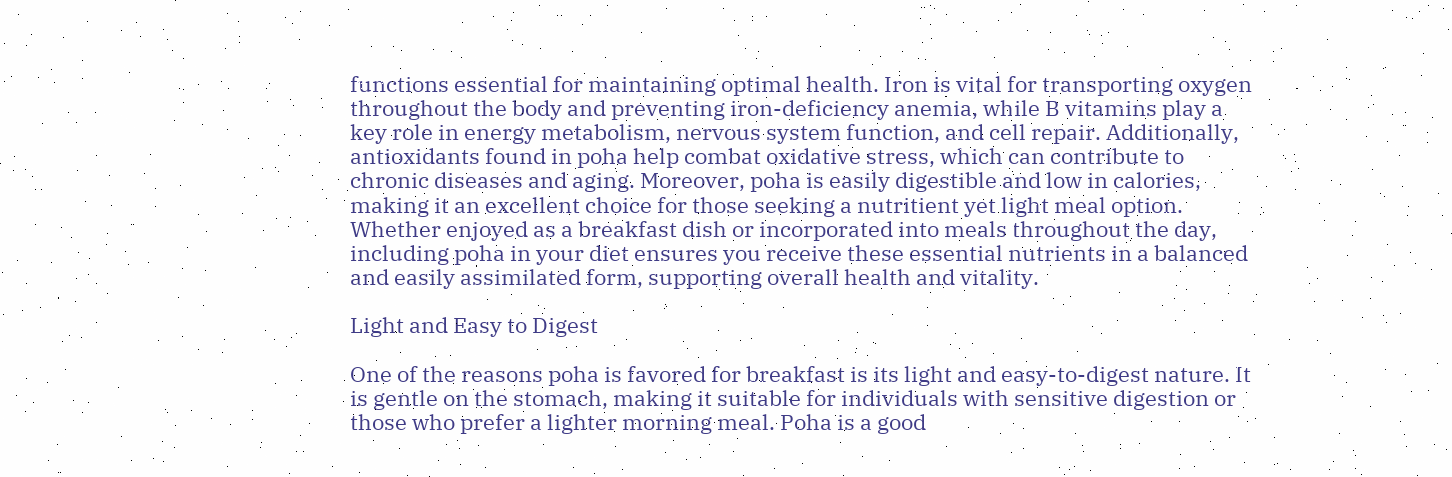functions essential for maintaining optimal health. Iron is vital for transporting oxygen throughout the body and preventing iron-deficiency anemia, while B vitamins play a key role in energy metabolism, nervous system function, and cell repair. Additionally, antioxidants found in poha help combat oxidative stress, which can contribute to chronic diseases and aging. Moreover, poha is easily digestible and low in calories, making it an excellent choice for those seeking a nutritient yet light meal option. Whether enjoyed as a breakfast dish or incorporated into meals throughout the day, including poha in your diet ensures you receive these essential nutrients in a balanced and easily assimilated form, supporting overall health and vitality.

Light and Easy to Digest

One of the reasons poha is favored for breakfast is its light and easy-to-digest nature. It is gentle on the stomach, making it suitable for individuals with sensitive digestion or those who prefer a lighter morning meal. Poha is a good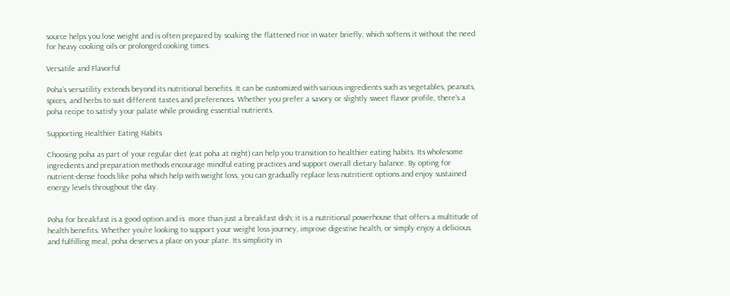source helps you lose weight and is often prepared by soaking the flattened rice in water briefly, which softens it without the need for heavy cooking oils or prolonged cooking times.

Versatile and Flavorful

Poha’s versatility extends beyond its nutritional benefits. It can be customized with various ingredients such as vegetables, peanuts, spices, and herbs to suit different tastes and preferences. Whether you prefer a savory or slightly sweet flavor profile, there’s a poha recipe to satisfy your palate while providing essential nutrients.

Supporting Healthier Eating Habits

Choosing poha as part of your regular diet (eat poha at night) can help you transition to healthier eating habits. Its wholesome ingredients and preparation methods encourage mindful eating practices and support overall dietary balance. By opting for nutrient-dense foods like poha which help with weight loss, you can gradually replace less nutritient options and enjoy sustained energy levels throughout the day.


Poha for breakfast is a good option and is  more than just a breakfast dish; it is a nutritional powerhouse that offers a multitude of health benefits. Whether you’re looking to support your weight loss journey, improve digestive health, or simply enjoy a delicious and fulfilling meal, poha deserves a place on your plate. Its simplicity in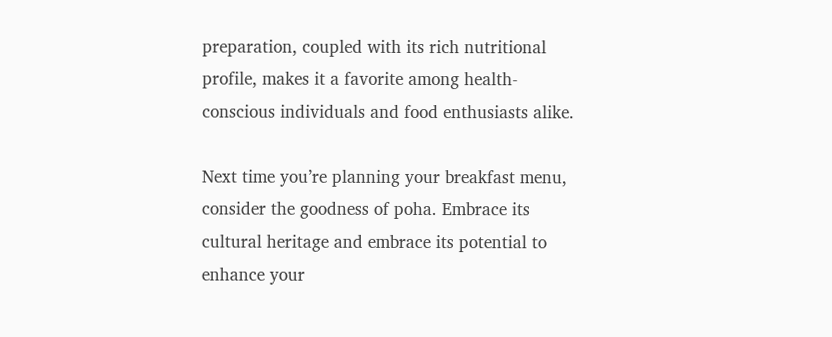preparation, coupled with its rich nutritional profile, makes it a favorite among health-conscious individuals and food enthusiasts alike.

Next time you’re planning your breakfast menu, consider the goodness of poha. Embrace its cultural heritage and embrace its potential to enhance your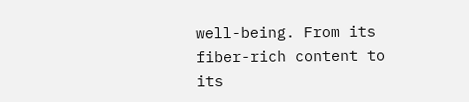well-being. From its fiber-rich content to its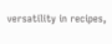versatility in recipes,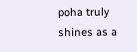poha truly shines as a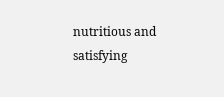nutritious and satisfying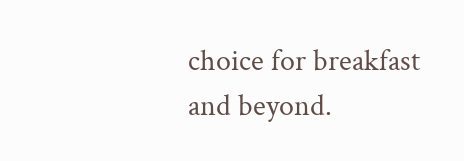choice for breakfast and beyond.